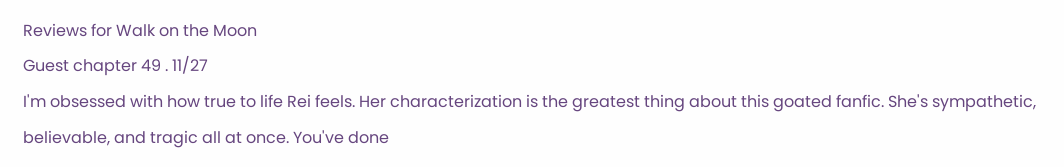Reviews for Walk on the Moon
Guest chapter 49 . 11/27
I'm obsessed with how true to life Rei feels. Her characterization is the greatest thing about this goated fanfic. She's sympathetic, believable, and tragic all at once. You've done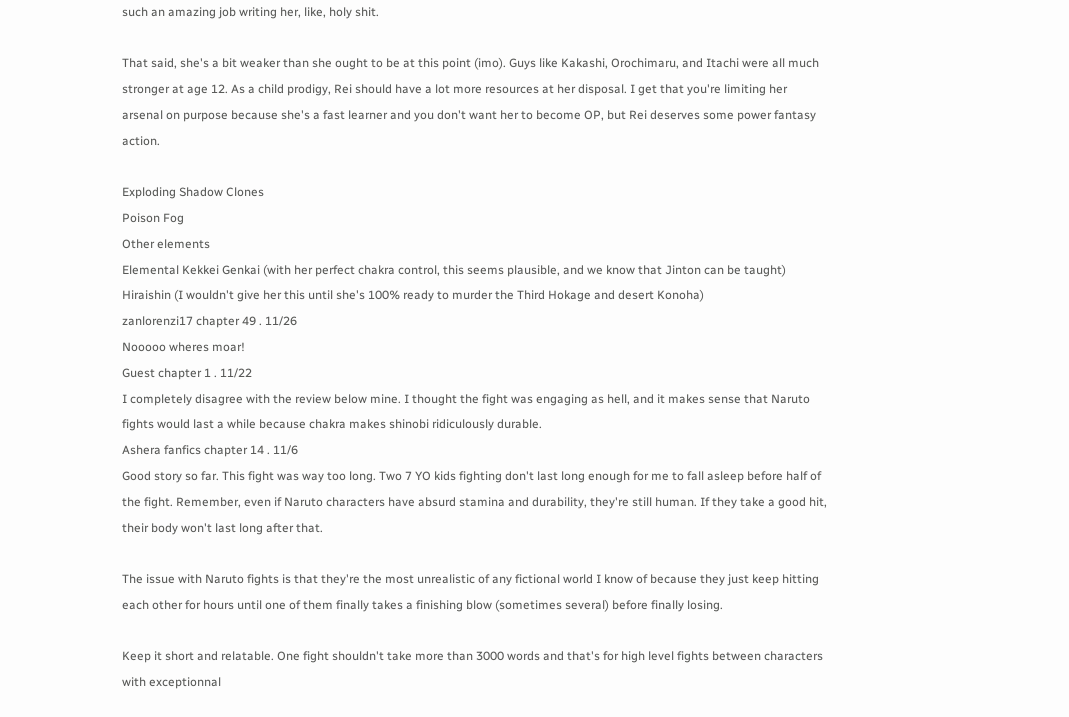such an amazing job writing her, like, holy shit.

That said, she's a bit weaker than she ought to be at this point (imo). Guys like Kakashi, Orochimaru, and Itachi were all much stronger at age 12. As a child prodigy, Rei should have a lot more resources at her disposal. I get that you're limiting her arsenal on purpose because she's a fast learner and you don't want her to become OP, but Rei deserves some power fantasy action.

Exploding Shadow Clones
Poison Fog
Other elements
Elemental Kekkei Genkai (with her perfect chakra control, this seems plausible, and we know that Jinton can be taught)
Hiraishin (I wouldn't give her this until she's 100% ready to murder the Third Hokage and desert Konoha)
zanlorenzi17 chapter 49 . 11/26
Nooooo wheres moar!
Guest chapter 1 . 11/22
I completely disagree with the review below mine. I thought the fight was engaging as hell, and it makes sense that Naruto fights would last a while because chakra makes shinobi ridiculously durable.
Ashera fanfics chapter 14 . 11/6
Good story so far. This fight was way too long. Two 7 YO kids fighting don't last long enough for me to fall asleep before half of the fight. Remember, even if Naruto characters have absurd stamina and durability, they're still human. If they take a good hit, their body won't last long after that.

The issue with Naruto fights is that they're the most unrealistic of any fictional world I know of because they just keep hitting each other for hours until one of them finally takes a finishing blow (sometimes several) before finally losing.

Keep it short and relatable. One fight shouldn't take more than 3000 words and that's for high level fights between characters with exceptionnal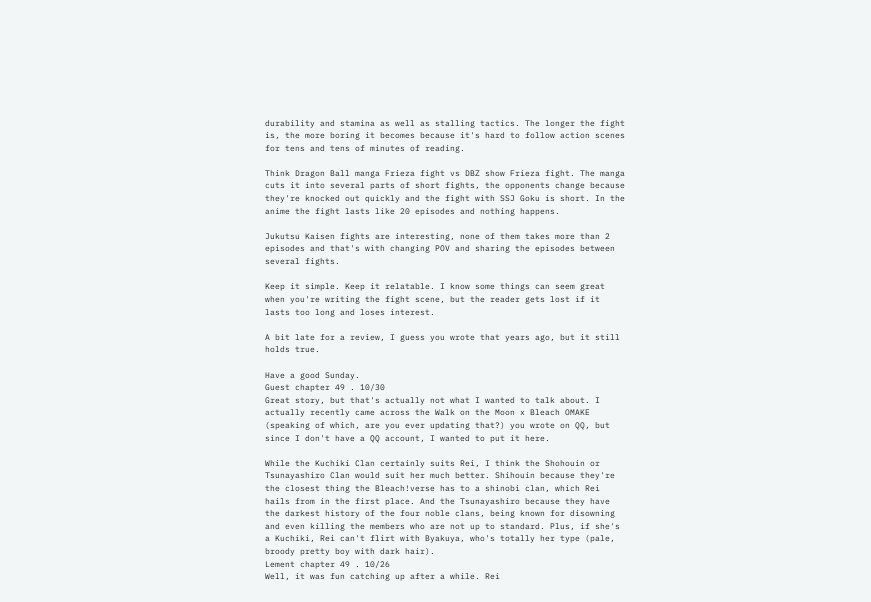durability and stamina as well as stalling tactics. The longer the fight is, the more boring it becomes because it's hard to follow action scenes for tens and tens of minutes of reading.

Think Dragon Ball manga Frieza fight vs DBZ show Frieza fight. The manga cuts it into several parts of short fights, the opponents change because they're knocked out quickly and the fight with SSJ Goku is short. In the anime the fight lasts like 20 episodes and nothing happens.

Jukutsu Kaisen fights are interesting, none of them takes more than 2 episodes and that's with changing POV and sharing the episodes between several fights.

Keep it simple. Keep it relatable. I know some things can seem great when you're writing the fight scene, but the reader gets lost if it lasts too long and loses interest.

A bit late for a review, I guess you wrote that years ago, but it still holds true.

Have a good Sunday.
Guest chapter 49 . 10/30
Great story, but that's actually not what I wanted to talk about. I actually recently came across the Walk on the Moon x Bleach OMAKE (speaking of which, are you ever updating that?) you wrote on QQ, but since I don't have a QQ account, I wanted to put it here.

While the Kuchiki Clan certainly suits Rei, I think the Shohouin or Tsunayashiro Clan would suit her much better. Shihouin because they're the closest thing the Bleach!verse has to a shinobi clan, which Rei hails from in the first place. And the Tsunayashiro because they have the darkest history of the four noble clans, being known for disowning and even killing the members who are not up to standard. Plus, if she's a Kuchiki, Rei can't flirt with Byakuya, who's totally her type (pale, broody pretty boy with dark hair).
Lement chapter 49 . 10/26
Well, it was fun catching up after a while. Rei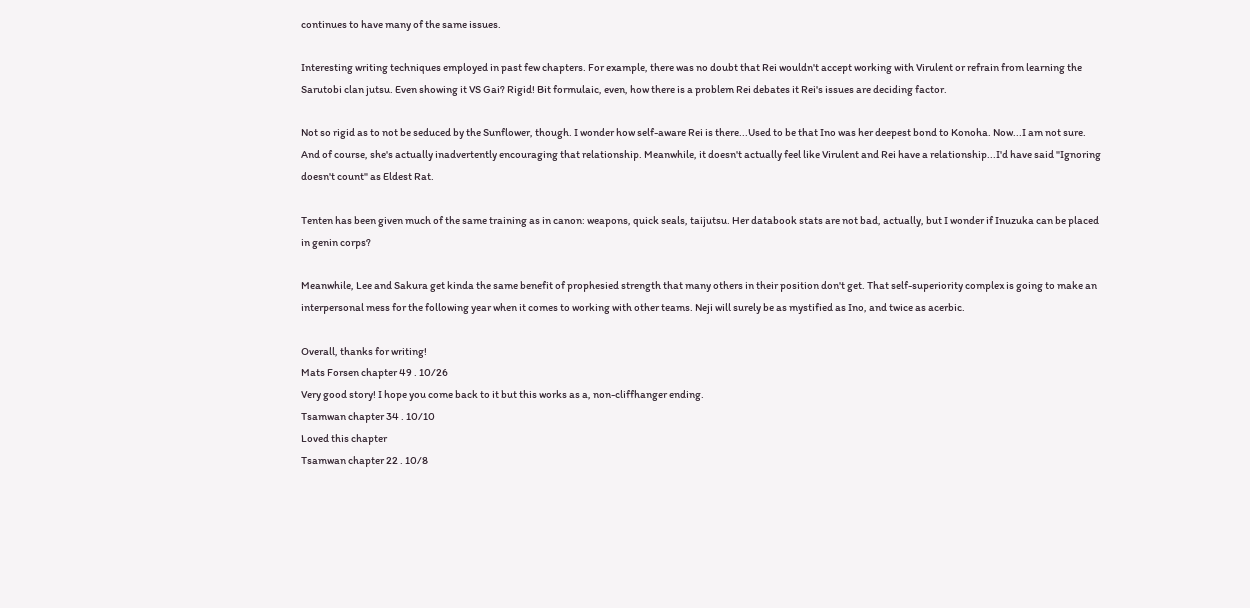continues to have many of the same issues.

Interesting writing techniques employed in past few chapters. For example, there was no doubt that Rei wouldn't accept working with Virulent or refrain from learning the Sarutobi clan jutsu. Even showing it VS Gai? Rigid! Bit formulaic, even, how there is a problem Rei debates it Rei's issues are deciding factor.

Not so rigid as to not be seduced by the Sunflower, though. I wonder how self-aware Rei is there...Used to be that Ino was her deepest bond to Konoha. Now...I am not sure. And of course, she's actually inadvertently encouraging that relationship. Meanwhile, it doesn't actually feel like Virulent and Rei have a relationship...I'd have said "Ignoring doesn't count" as Eldest Rat.

Tenten has been given much of the same training as in canon: weapons, quick seals, taijutsu. Her databook stats are not bad, actually, but I wonder if Inuzuka can be placed in genin corps?

Meanwhile, Lee and Sakura get kinda the same benefit of prophesied strength that many others in their position don't get. That self-superiority complex is going to make an interpersonal mess for the following year when it comes to working with other teams. Neji will surely be as mystified as Ino, and twice as acerbic.

Overall, thanks for writing!
Mats Forsen chapter 49 . 10/26
Very good story! I hope you come back to it but this works as a, non-cliffhanger ending.
Tsamwan chapter 34 . 10/10
Loved this chapter
Tsamwan chapter 22 . 10/8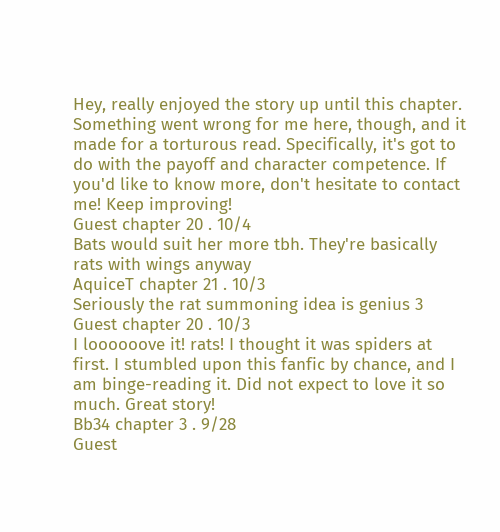Hey, really enjoyed the story up until this chapter. Something went wrong for me here, though, and it made for a torturous read. Specifically, it's got to do with the payoff and character competence. If you'd like to know more, don't hesitate to contact me! Keep improving!
Guest chapter 20 . 10/4
Bats would suit her more tbh. They're basically rats with wings anyway
AquiceT chapter 21 . 10/3
Seriously the rat summoning idea is genius 3
Guest chapter 20 . 10/3
I loooooove it! rats! I thought it was spiders at first. I stumbled upon this fanfic by chance, and I am binge-reading it. Did not expect to love it so much. Great story!
Bb34 chapter 3 . 9/28
Guest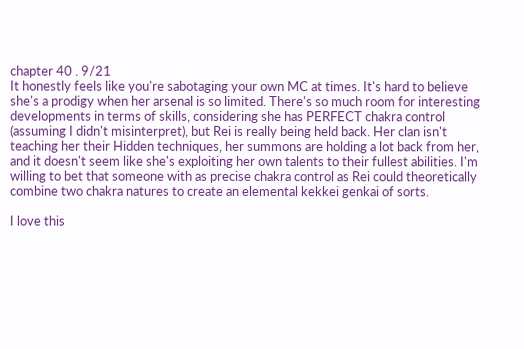chapter 40 . 9/21
It honestly feels like you're sabotaging your own MC at times. It's hard to believe she's a prodigy when her arsenal is so limited. There's so much room for interesting developments in terms of skills, considering she has PERFECT chakra control (assuming I didn't misinterpret), but Rei is really being held back. Her clan isn't teaching her their Hidden techniques, her summons are holding a lot back from her, and it doesn't seem like she's exploiting her own talents to their fullest abilities. I'm willing to bet that someone with as precise chakra control as Rei could theoretically combine two chakra natures to create an elemental kekkei genkai of sorts.

I love this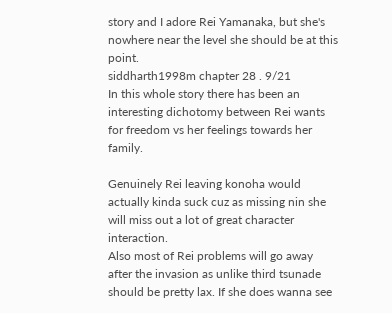story and I adore Rei Yamanaka, but she's nowhere near the level she should be at this point.
siddharth1998m chapter 28 . 9/21
In this whole story there has been an interesting dichotomy between Rei wants for freedom vs her feelings towards her family.

Genuinely Rei leaving konoha would actually kinda suck cuz as missing nin she will miss out a lot of great character interaction.
Also most of Rei problems will go away after the invasion as unlike third tsunade should be pretty lax. If she does wanna see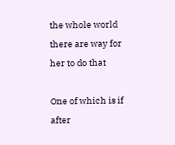the whole world there are way for her to do that

One of which is if after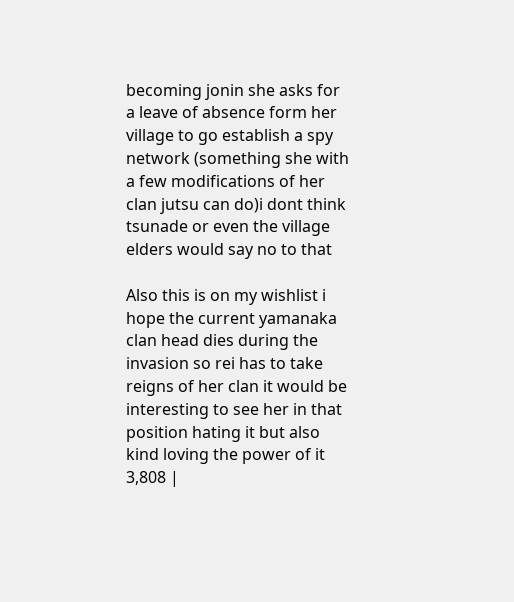becoming jonin she asks for a leave of absence form her village to go establish a spy network (something she with a few modifications of her clan jutsu can do)i dont think tsunade or even the village elders would say no to that

Also this is on my wishlist i hope the current yamanaka clan head dies during the invasion so rei has to take reigns of her clan it would be interesting to see her in that position hating it but also kind loving the power of it
3,808 |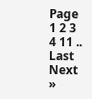Page 1 2 3 4 11 .. Last Next »